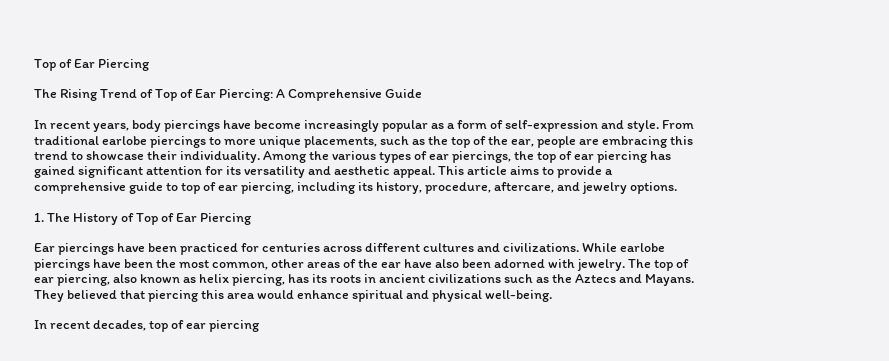Top of Ear Piercing

The Rising Trend of Top of Ear Piercing: A Comprehensive Guide

In recent years, body piercings have become increasingly popular as a form of self-expression and style. From traditional earlobe piercings to more unique placements, such as the top of the ear, people are embracing this trend to showcase their individuality. Among the various types of ear piercings, the top of ear piercing has gained significant attention for its versatility and aesthetic appeal. This article aims to provide a comprehensive guide to top of ear piercing, including its history, procedure, aftercare, and jewelry options.

1. The History of Top of Ear Piercing

Ear piercings have been practiced for centuries across different cultures and civilizations. While earlobe piercings have been the most common, other areas of the ear have also been adorned with jewelry. The top of ear piercing, also known as helix piercing, has its roots in ancient civilizations such as the Aztecs and Mayans. They believed that piercing this area would enhance spiritual and physical well-being.

In recent decades, top of ear piercing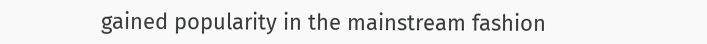gained popularity in the mainstream fashion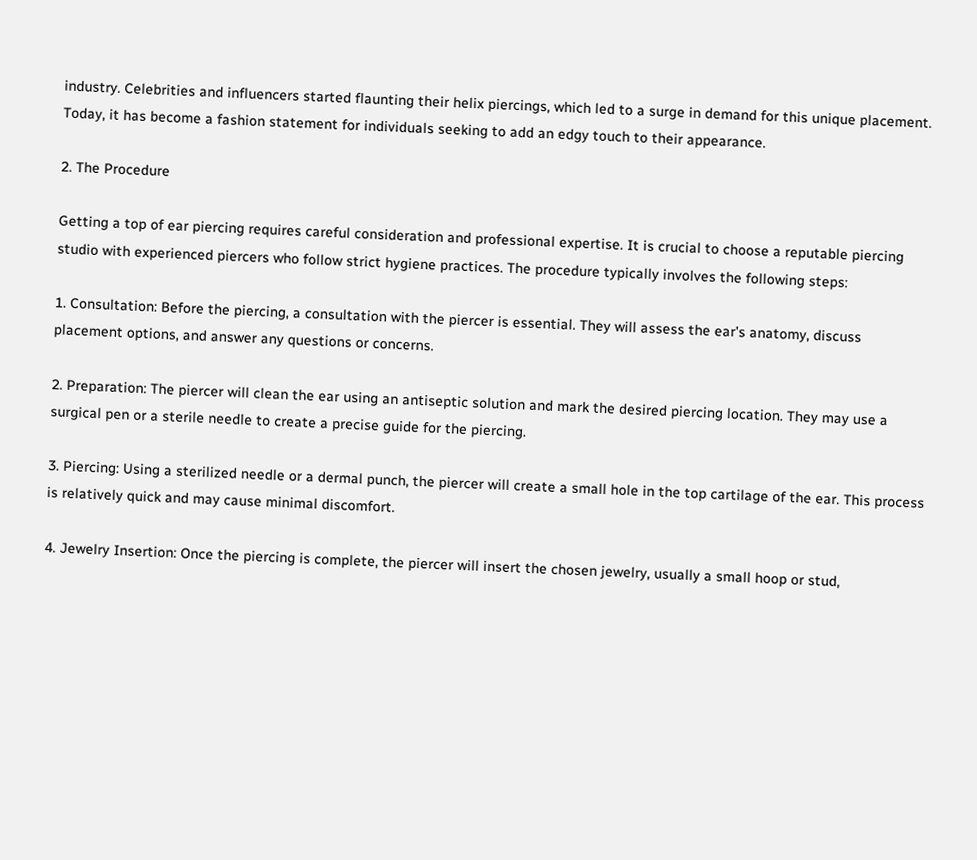industry. Celebrities and influencers started flaunting their helix piercings, which led to a surge in demand for this unique placement. Today, it has become a fashion statement for individuals seeking to add an edgy touch to their appearance.

2. The Procedure

Getting a top of ear piercing requires careful consideration and professional expertise. It is crucial to choose a reputable piercing studio with experienced piercers who follow strict hygiene practices. The procedure typically involves the following steps:

1. Consultation: Before the piercing, a consultation with the piercer is essential. They will assess the ear’s anatomy, discuss placement options, and answer any questions or concerns.

2. Preparation: The piercer will clean the ear using an antiseptic solution and mark the desired piercing location. They may use a surgical pen or a sterile needle to create a precise guide for the piercing.

3. Piercing: Using a sterilized needle or a dermal punch, the piercer will create a small hole in the top cartilage of the ear. This process is relatively quick and may cause minimal discomfort.

4. Jewelry Insertion: Once the piercing is complete, the piercer will insert the chosen jewelry, usually a small hoop or stud,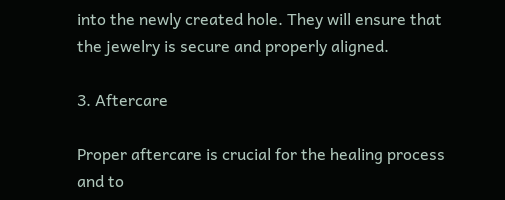into the newly created hole. They will ensure that the jewelry is secure and properly aligned.

3. Aftercare

Proper aftercare is crucial for the healing process and to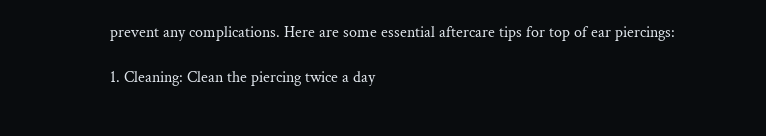prevent any complications. Here are some essential aftercare tips for top of ear piercings:

1. Cleaning: Clean the piercing twice a day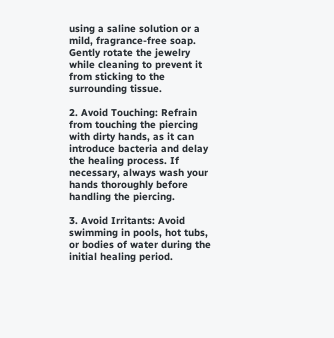using a saline solution or a mild, fragrance-free soap. Gently rotate the jewelry while cleaning to prevent it from sticking to the surrounding tissue.

2. Avoid Touching: Refrain from touching the piercing with dirty hands, as it can introduce bacteria and delay the healing process. If necessary, always wash your hands thoroughly before handling the piercing.

3. Avoid Irritants: Avoid swimming in pools, hot tubs, or bodies of water during the initial healing period.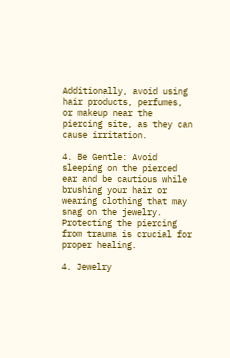Additionally, avoid using hair products, perfumes, or makeup near the piercing site, as they can cause irritation.

4. Be Gentle: Avoid sleeping on the pierced ear and be cautious while brushing your hair or wearing clothing that may snag on the jewelry. Protecting the piercing from trauma is crucial for proper healing.

4. Jewelry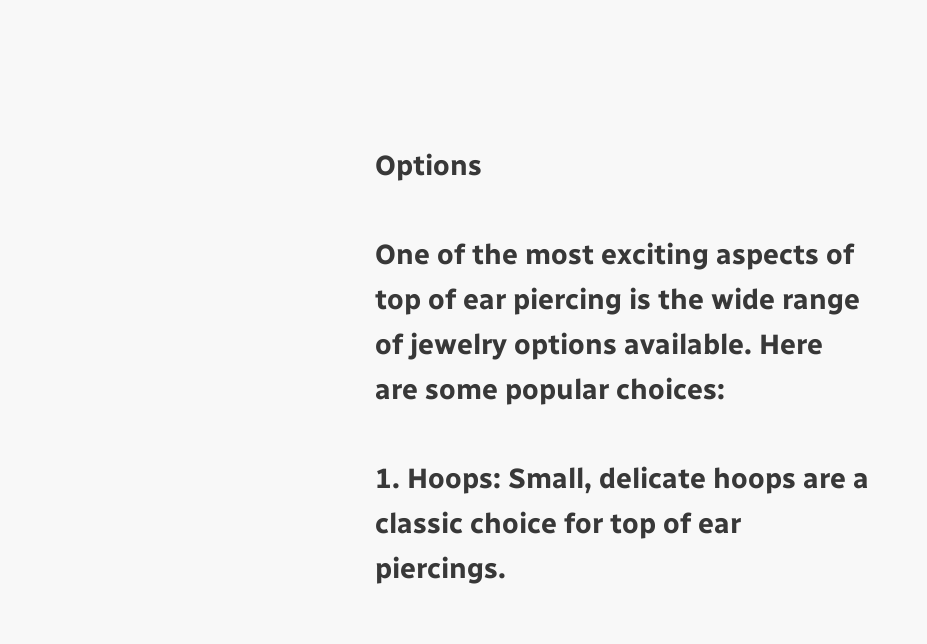Options

One of the most exciting aspects of top of ear piercing is the wide range of jewelry options available. Here are some popular choices:

1. Hoops: Small, delicate hoops are a classic choice for top of ear piercings.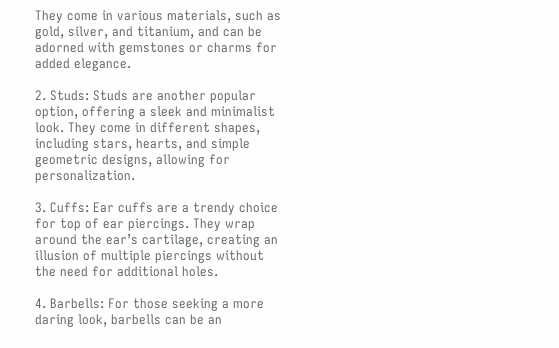They come in various materials, such as gold, silver, and titanium, and can be adorned with gemstones or charms for added elegance.

2. Studs: Studs are another popular option, offering a sleek and minimalist look. They come in different shapes, including stars, hearts, and simple geometric designs, allowing for personalization.

3. Cuffs: Ear cuffs are a trendy choice for top of ear piercings. They wrap around the ear’s cartilage, creating an illusion of multiple piercings without the need for additional holes.

4. Barbells: For those seeking a more daring look, barbells can be an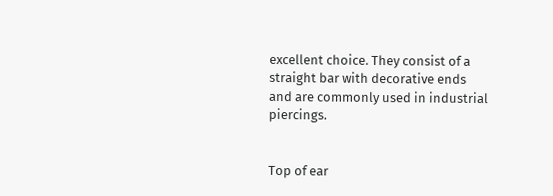excellent choice. They consist of a straight bar with decorative ends and are commonly used in industrial piercings.


Top of ear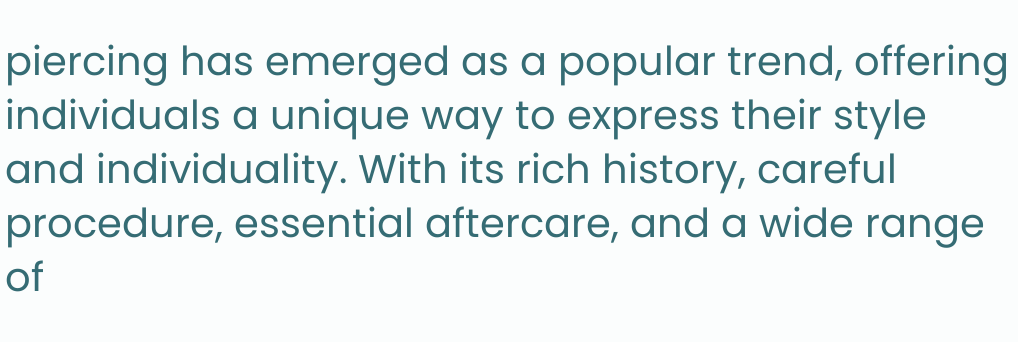piercing has emerged as a popular trend, offering individuals a unique way to express their style and individuality. With its rich history, careful procedure, essential aftercare, and a wide range of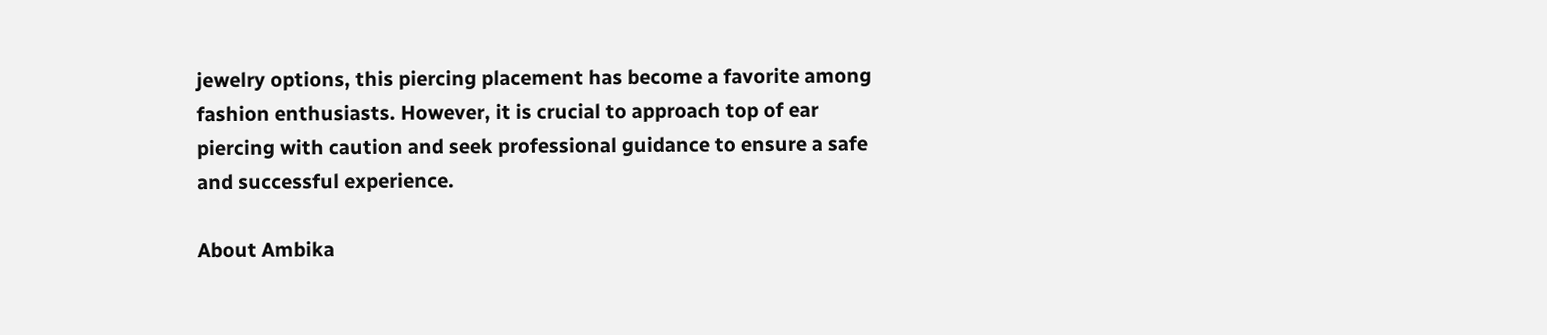jewelry options, this piercing placement has become a favorite among fashion enthusiasts. However, it is crucial to approach top of ear piercing with caution and seek professional guidance to ensure a safe and successful experience.

About Ambika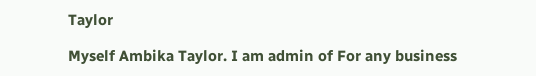Taylor

Myself Ambika Taylor. I am admin of For any business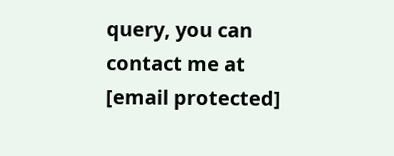query, you can contact me at [email protected]